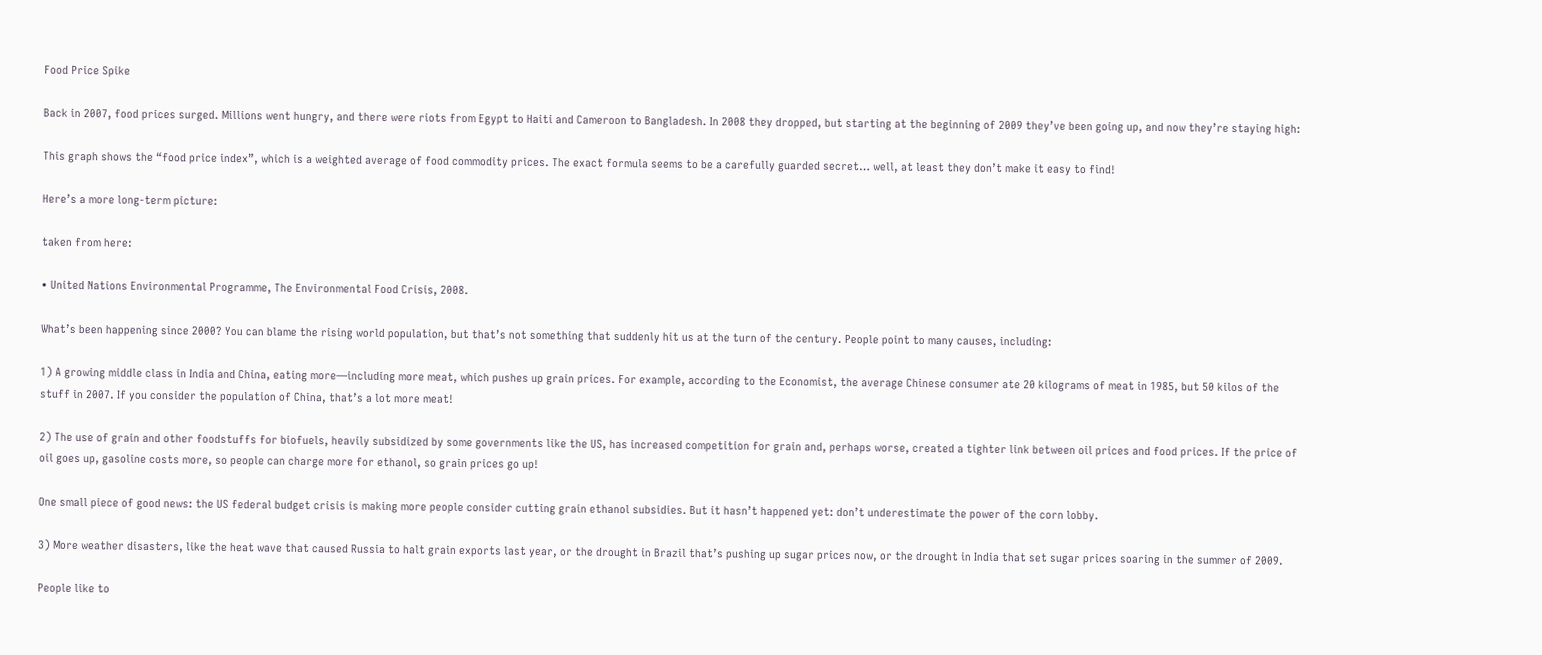Food Price Spike

Back in 2007, food prices surged. Millions went hungry, and there were riots from Egypt to Haiti and Cameroon to Bangladesh. In 2008 they dropped, but starting at the beginning of 2009 they’ve been going up, and now they’re staying high:

This graph shows the “food price index”, which is a weighted average of food commodity prices. The exact formula seems to be a carefully guarded secret… well, at least they don’t make it easy to find!

Here’s a more long-term picture:

taken from here:

• United Nations Environmental Programme, The Environmental Food Crisis, 2008.

What’s been happening since 2000? You can blame the rising world population, but that’s not something that suddenly hit us at the turn of the century. People point to many causes, including:

1) A growing middle class in India and China, eating more—including more meat, which pushes up grain prices. For example, according to the Economist, the average Chinese consumer ate 20 kilograms of meat in 1985, but 50 kilos of the stuff in 2007. If you consider the population of China, that’s a lot more meat!

2) The use of grain and other foodstuffs for biofuels, heavily subsidized by some governments like the US, has increased competition for grain and, perhaps worse, created a tighter link between oil prices and food prices. If the price of oil goes up, gasoline costs more, so people can charge more for ethanol, so grain prices go up!

One small piece of good news: the US federal budget crisis is making more people consider cutting grain ethanol subsidies. But it hasn’t happened yet: don’t underestimate the power of the corn lobby.

3) More weather disasters, like the heat wave that caused Russia to halt grain exports last year, or the drought in Brazil that’s pushing up sugar prices now, or the drought in India that set sugar prices soaring in the summer of 2009.

People like to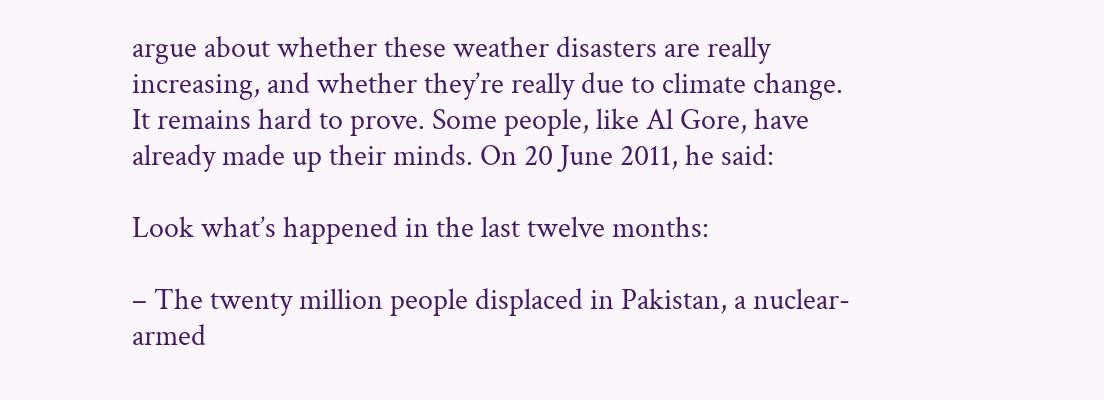argue about whether these weather disasters are really increasing, and whether they’re really due to climate change. It remains hard to prove. Some people, like Al Gore, have already made up their minds. On 20 June 2011, he said:

Look what’s happened in the last twelve months:

– The twenty million people displaced in Pakistan, a nuclear-armed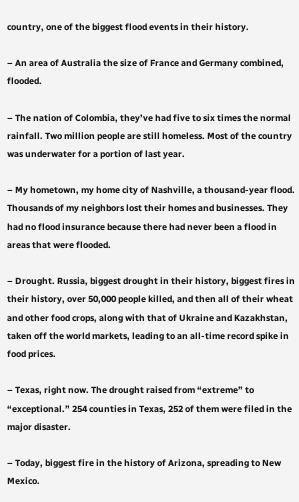country, one of the biggest flood events in their history.

– An area of Australia the size of France and Germany combined, flooded.

– The nation of Colombia, they’ve had five to six times the normal rainfall. Two million people are still homeless. Most of the country was underwater for a portion of last year.

– My hometown, my home city of Nashville, a thousand-year flood. Thousands of my neighbors lost their homes and businesses. They had no flood insurance because there had never been a flood in areas that were flooded.

– Drought. Russia, biggest drought in their history, biggest fires in their history, over 50,000 people killed, and then all of their wheat and other food crops, along with that of Ukraine and Kazakhstan, taken off the world markets, leading to an all-time record spike in food prices.

– Texas, right now. The drought raised from “extreme” to “exceptional.” 254 counties in Texas, 252 of them were filed in the major disaster.

– Today, biggest fire in the history of Arizona, spreading to New Mexico.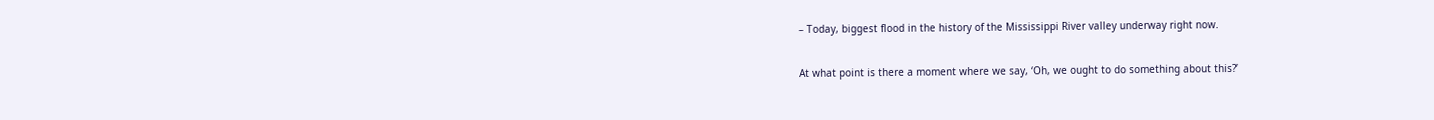– Today, biggest flood in the history of the Mississippi River valley underway right now.

At what point is there a moment where we say, ‘Oh, we ought to do something about this?’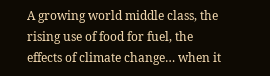A growing world middle class, the rising use of food for fuel, the effects of climate change… when it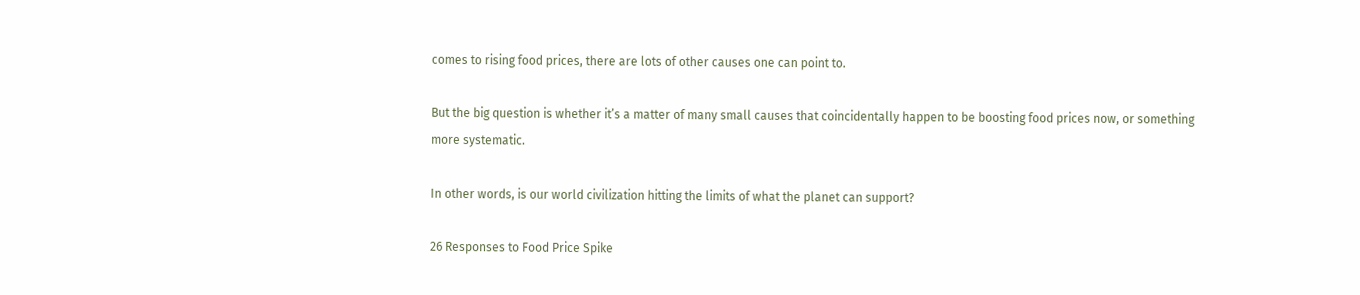comes to rising food prices, there are lots of other causes one can point to.

But the big question is whether it’s a matter of many small causes that coincidentally happen to be boosting food prices now, or something more systematic.

In other words, is our world civilization hitting the limits of what the planet can support?

26 Responses to Food Price Spike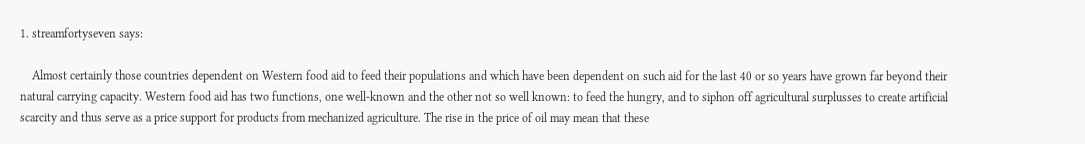1. streamfortyseven says:

    Almost certainly those countries dependent on Western food aid to feed their populations and which have been dependent on such aid for the last 40 or so years have grown far beyond their natural carrying capacity. Western food aid has two functions, one well-known and the other not so well known: to feed the hungry, and to siphon off agricultural surplusses to create artificial scarcity and thus serve as a price support for products from mechanized agriculture. The rise in the price of oil may mean that these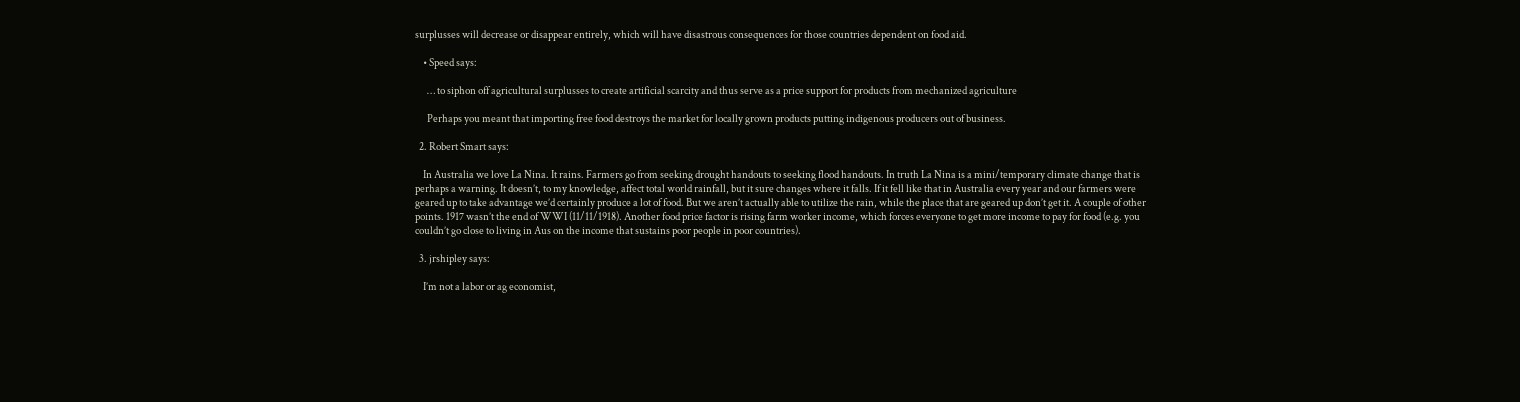surplusses will decrease or disappear entirely, which will have disastrous consequences for those countries dependent on food aid.

    • Speed says:

      … to siphon off agricultural surplusses to create artificial scarcity and thus serve as a price support for products from mechanized agriculture

      Perhaps you meant that importing free food destroys the market for locally grown products putting indigenous producers out of business.

  2. Robert Smart says:

    In Australia we love La Nina. It rains. Farmers go from seeking drought handouts to seeking flood handouts. In truth La Nina is a mini/temporary climate change that is perhaps a warning. It doesn’t, to my knowledge, affect total world rainfall, but it sure changes where it falls. If it fell like that in Australia every year and our farmers were geared up to take advantage we’d certainly produce a lot of food. But we aren’t actually able to utilize the rain, while the place that are geared up don’t get it. A couple of other points. 1917 wasn’t the end of WWI (11/11/1918). Another food price factor is rising farm worker income, which forces everyone to get more income to pay for food (e.g. you couldn’t go close to living in Aus on the income that sustains poor people in poor countries).

  3. jrshipley says:

    I’m not a labor or ag economist,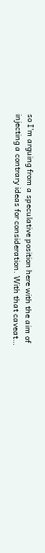so I’m arguing from a speculative position here with the aim of injecting a contrary ideas for consideration. With that caveat…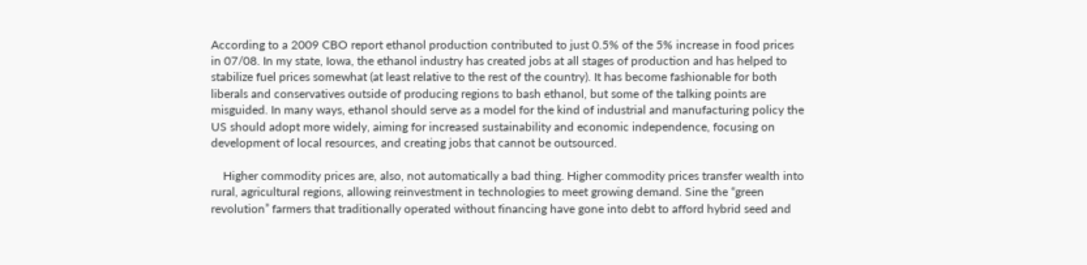According to a 2009 CBO report ethanol production contributed to just 0.5% of the 5% increase in food prices in 07/08. In my state, Iowa, the ethanol industry has created jobs at all stages of production and has helped to stabilize fuel prices somewhat (at least relative to the rest of the country). It has become fashionable for both liberals and conservatives outside of producing regions to bash ethanol, but some of the talking points are misguided. In many ways, ethanol should serve as a model for the kind of industrial and manufacturing policy the US should adopt more widely, aiming for increased sustainability and economic independence, focusing on development of local resources, and creating jobs that cannot be outsourced.

    Higher commodity prices are, also, not automatically a bad thing. Higher commodity prices transfer wealth into rural, agricultural regions, allowing reinvestment in technologies to meet growing demand. Sine the “green revolution” farmers that traditionally operated without financing have gone into debt to afford hybrid seed and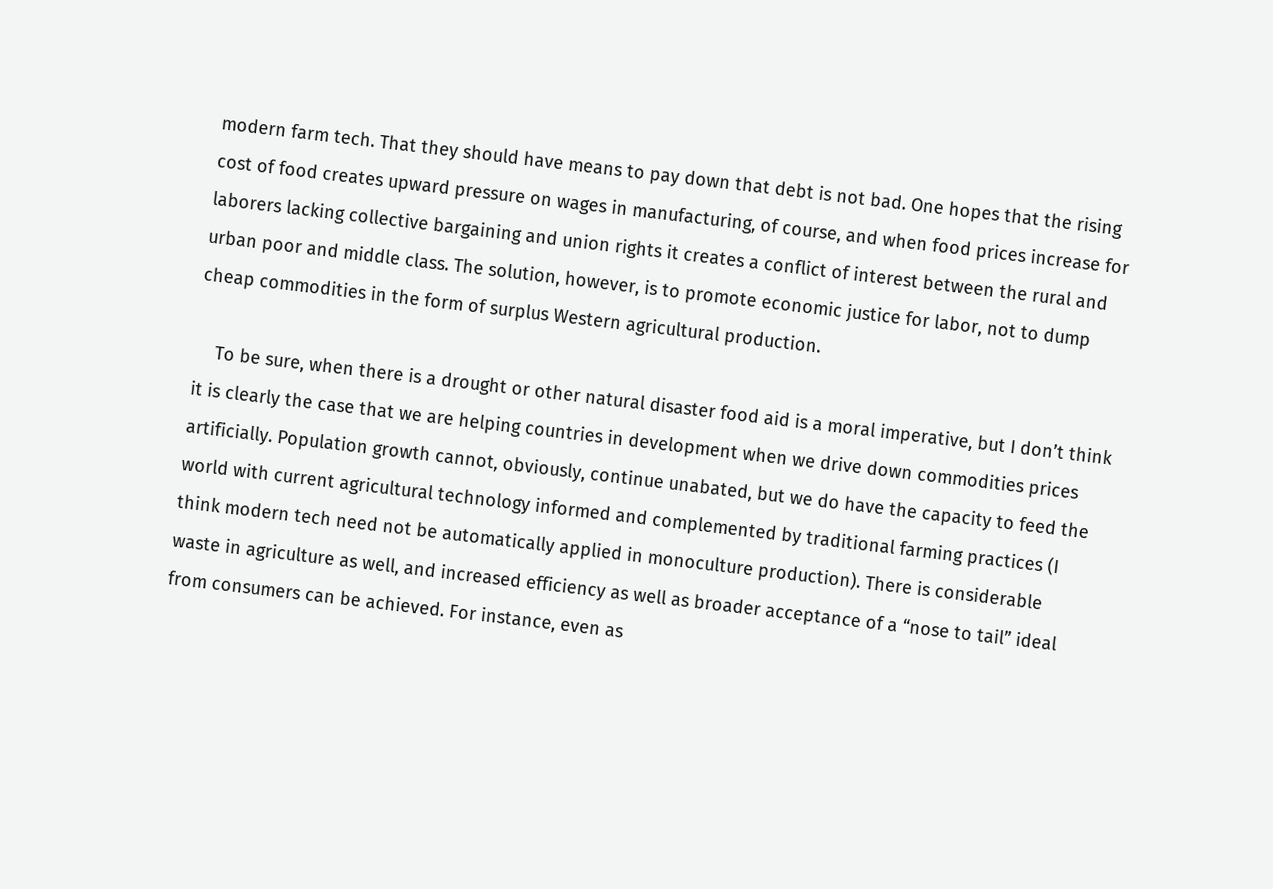modern farm tech. That they should have means to pay down that debt is not bad. One hopes that the rising cost of food creates upward pressure on wages in manufacturing, of course, and when food prices increase for laborers lacking collective bargaining and union rights it creates a conflict of interest between the rural and urban poor and middle class. The solution, however, is to promote economic justice for labor, not to dump cheap commodities in the form of surplus Western agricultural production.

    To be sure, when there is a drought or other natural disaster food aid is a moral imperative, but I don’t think it is clearly the case that we are helping countries in development when we drive down commodities prices artificially. Population growth cannot, obviously, continue unabated, but we do have the capacity to feed the world with current agricultural technology informed and complemented by traditional farming practices (I think modern tech need not be automatically applied in monoculture production). There is considerable waste in agriculture as well, and increased efficiency as well as broader acceptance of a “nose to tail” ideal from consumers can be achieved. For instance, even as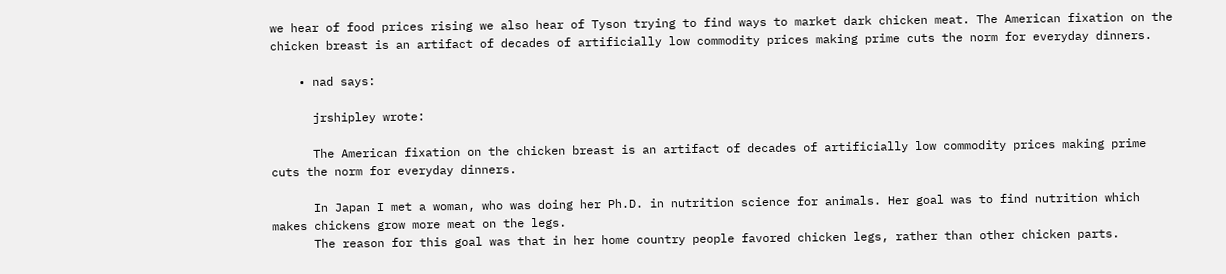we hear of food prices rising we also hear of Tyson trying to find ways to market dark chicken meat. The American fixation on the chicken breast is an artifact of decades of artificially low commodity prices making prime cuts the norm for everyday dinners.

    • nad says:

      jrshipley wrote:

      The American fixation on the chicken breast is an artifact of decades of artificially low commodity prices making prime cuts the norm for everyday dinners.

      In Japan I met a woman, who was doing her Ph.D. in nutrition science for animals. Her goal was to find nutrition which makes chickens grow more meat on the legs.
      The reason for this goal was that in her home country people favored chicken legs, rather than other chicken parts.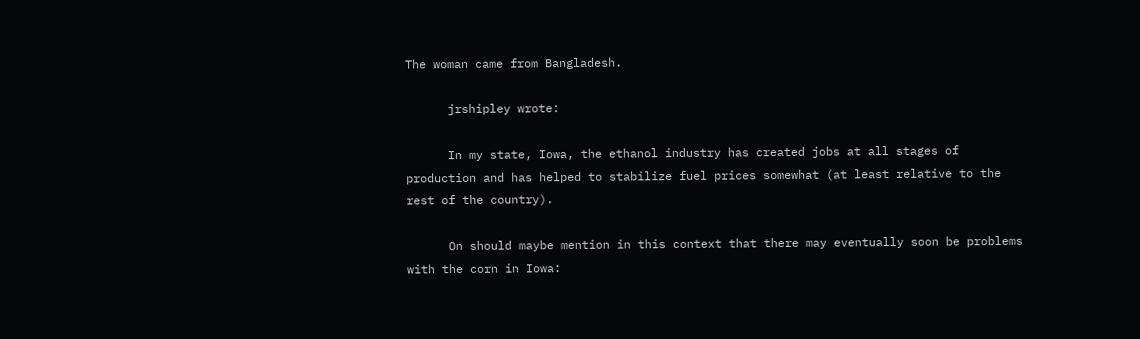The woman came from Bangladesh.

      jrshipley wrote:

      In my state, Iowa, the ethanol industry has created jobs at all stages of production and has helped to stabilize fuel prices somewhat (at least relative to the rest of the country).

      On should maybe mention in this context that there may eventually soon be problems with the corn in Iowa: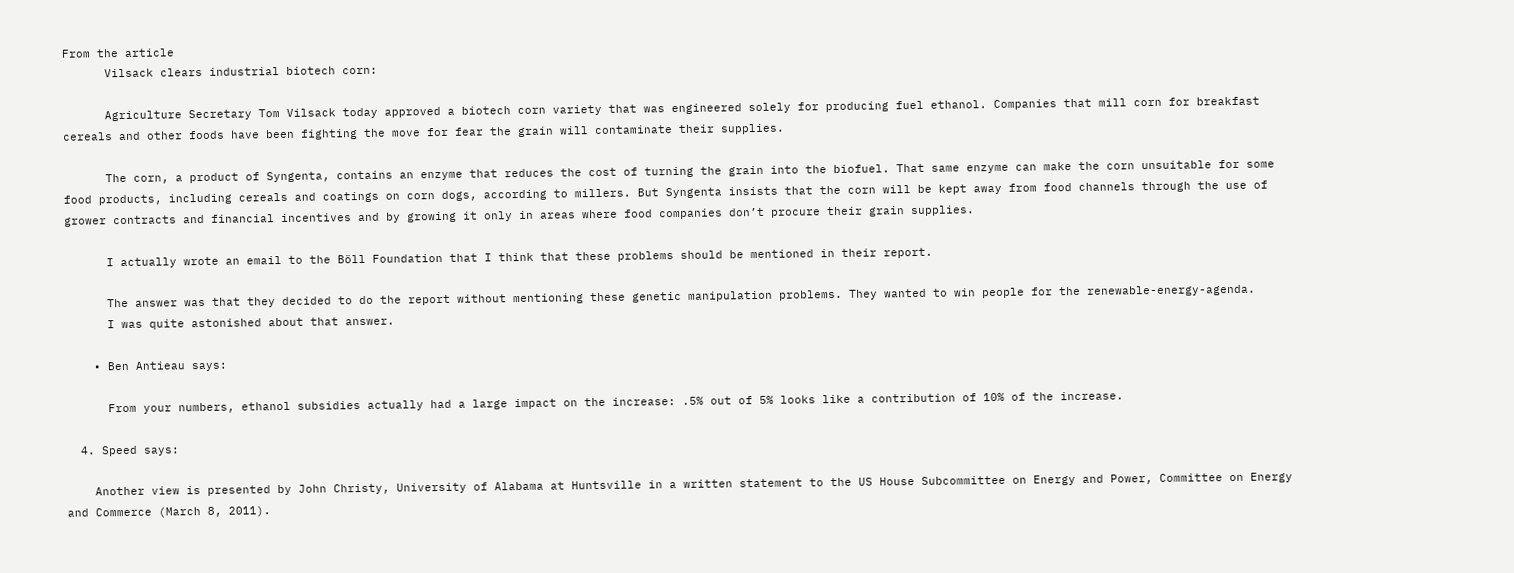From the article
      Vilsack clears industrial biotech corn:

      Agriculture Secretary Tom Vilsack today approved a biotech corn variety that was engineered solely for producing fuel ethanol. Companies that mill corn for breakfast cereals and other foods have been fighting the move for fear the grain will contaminate their supplies.

      The corn, a product of Syngenta, contains an enzyme that reduces the cost of turning the grain into the biofuel. That same enzyme can make the corn unsuitable for some food products, including cereals and coatings on corn dogs, according to millers. But Syngenta insists that the corn will be kept away from food channels through the use of grower contracts and financial incentives and by growing it only in areas where food companies don’t procure their grain supplies.

      I actually wrote an email to the Böll Foundation that I think that these problems should be mentioned in their report.

      The answer was that they decided to do the report without mentioning these genetic manipulation problems. They wanted to win people for the renewable-energy-agenda.
      I was quite astonished about that answer.

    • Ben Antieau says:

      From your numbers, ethanol subsidies actually had a large impact on the increase: .5% out of 5% looks like a contribution of 10% of the increase.

  4. Speed says:

    Another view is presented by John Christy, University of Alabama at Huntsville in a written statement to the US House Subcommittee on Energy and Power, Committee on Energy and Commerce (March 8, 2011).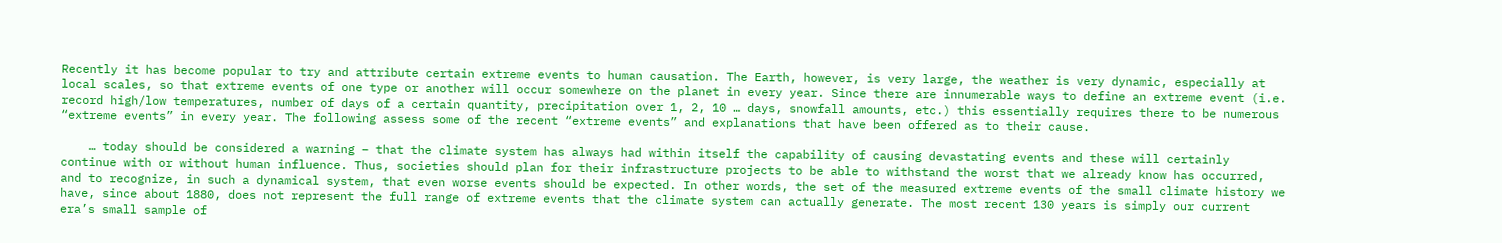Recently it has become popular to try and attribute certain extreme events to human causation. The Earth, however, is very large, the weather is very dynamic, especially at local scales, so that extreme events of one type or another will occur somewhere on the planet in every year. Since there are innumerable ways to define an extreme event (i.e. record high/low temperatures, number of days of a certain quantity, precipitation over 1, 2, 10 … days, snowfall amounts, etc.) this essentially requires there to be numerous “extreme events” in every year. The following assess some of the recent “extreme events” and explanations that have been offered as to their cause.

    … today should be considered a warning – that the climate system has always had within itself the capability of causing devastating events and these will certainly continue with or without human influence. Thus, societies should plan for their infrastructure projects to be able to withstand the worst that we already know has occurred, and to recognize, in such a dynamical system, that even worse events should be expected. In other words, the set of the measured extreme events of the small climate history we have, since about 1880, does not represent the full range of extreme events that the climate system can actually generate. The most recent 130 years is simply our current era’s small sample of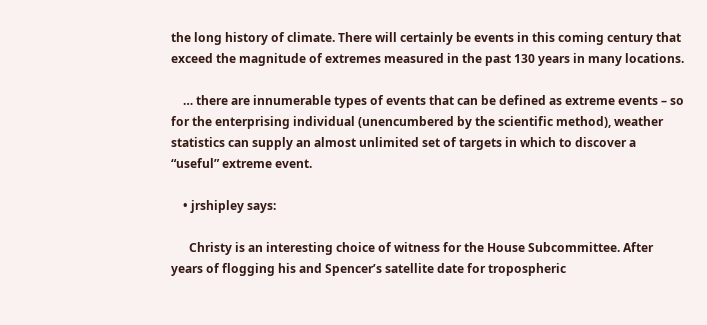the long history of climate. There will certainly be events in this coming century that exceed the magnitude of extremes measured in the past 130 years in many locations.

    … there are innumerable types of events that can be defined as extreme events – so for the enterprising individual (unencumbered by the scientific method), weather statistics can supply an almost unlimited set of targets in which to discover a “useful” extreme event.

    • jrshipley says:

      Christy is an interesting choice of witness for the House Subcommittee. After years of flogging his and Spencer’s satellite date for tropospheric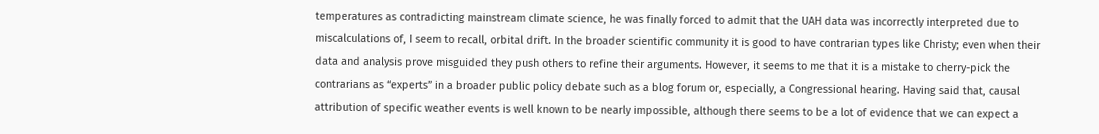temperatures as contradicting mainstream climate science, he was finally forced to admit that the UAH data was incorrectly interpreted due to miscalculations of, I seem to recall, orbital drift. In the broader scientific community it is good to have contrarian types like Christy; even when their data and analysis prove misguided they push others to refine their arguments. However, it seems to me that it is a mistake to cherry-pick the contrarians as “experts” in a broader public policy debate such as a blog forum or, especially, a Congressional hearing. Having said that, causal attribution of specific weather events is well known to be nearly impossible, although there seems to be a lot of evidence that we can expect a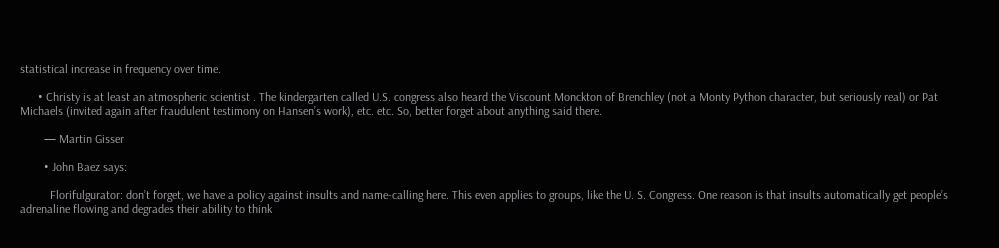statistical increase in frequency over time.

      • Christy is at least an atmospheric scientist . The kindergarten called U.S. congress also heard the Viscount Monckton of Brenchley (not a Monty Python character, but seriously real) or Pat Michaels (invited again after fraudulent testimony on Hansen’s work), etc. etc. So, better forget about anything said there.

        — Martin Gisser

        • John Baez says:

          Florifulgurator: don’t forget, we have a policy against insults and name-calling here. This even applies to groups, like the U. S. Congress. One reason is that insults automatically get people’s adrenaline flowing and degrades their ability to think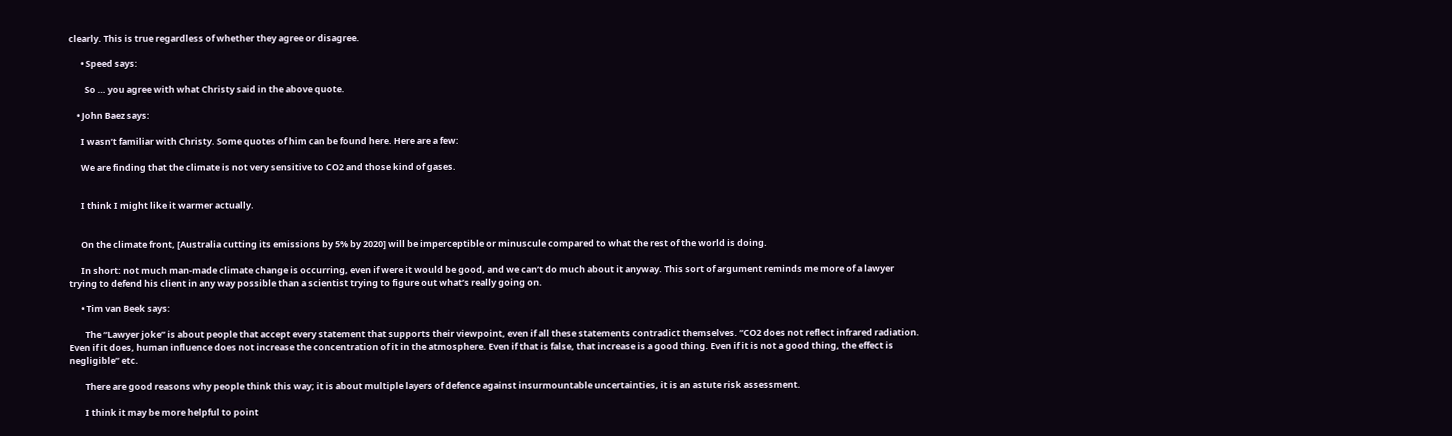clearly. This is true regardless of whether they agree or disagree.

      • Speed says:

        So … you agree with what Christy said in the above quote.

    • John Baez says:

      I wasn’t familiar with Christy. Some quotes of him can be found here. Here are a few:

      We are finding that the climate is not very sensitive to CO2 and those kind of gases.


      I think I might like it warmer actually.


      On the climate front, [Australia cutting its emissions by 5% by 2020] will be imperceptible or minuscule compared to what the rest of the world is doing.

      In short: not much man-made climate change is occurring, even if were it would be good, and we can’t do much about it anyway. This sort of argument reminds me more of a lawyer trying to defend his client in any way possible than a scientist trying to figure out what’s really going on.

      • Tim van Beek says:

        The “Lawyer joke” is about people that accept every statement that supports their viewpoint, even if all these statements contradict themselves. “CO2 does not reflect infrared radiation. Even if it does, human influence does not increase the concentration of it in the atmosphere. Even if that is false, that increase is a good thing. Even if it is not a good thing, the effect is negligible” etc.

        There are good reasons why people think this way; it is about multiple layers of defence against insurmountable uncertainties, it is an astute risk assessment.

        I think it may be more helpful to point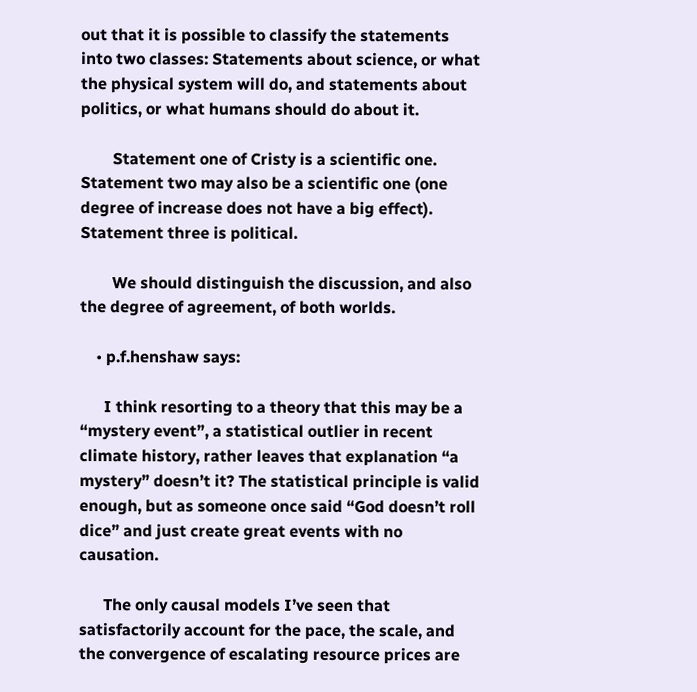out that it is possible to classify the statements into two classes: Statements about science, or what the physical system will do, and statements about politics, or what humans should do about it.

        Statement one of Cristy is a scientific one. Statement two may also be a scientific one (one degree of increase does not have a big effect). Statement three is political.

        We should distinguish the discussion, and also the degree of agreement, of both worlds.

    • p.f.henshaw says:

      I think resorting to a theory that this may be a “mystery event”, a statistical outlier in recent climate history, rather leaves that explanation “a mystery” doesn’t it? The statistical principle is valid enough, but as someone once said “God doesn’t roll dice” and just create great events with no causation.

      The only causal models I’ve seen that satisfactorily account for the pace, the scale, and the convergence of escalating resource prices are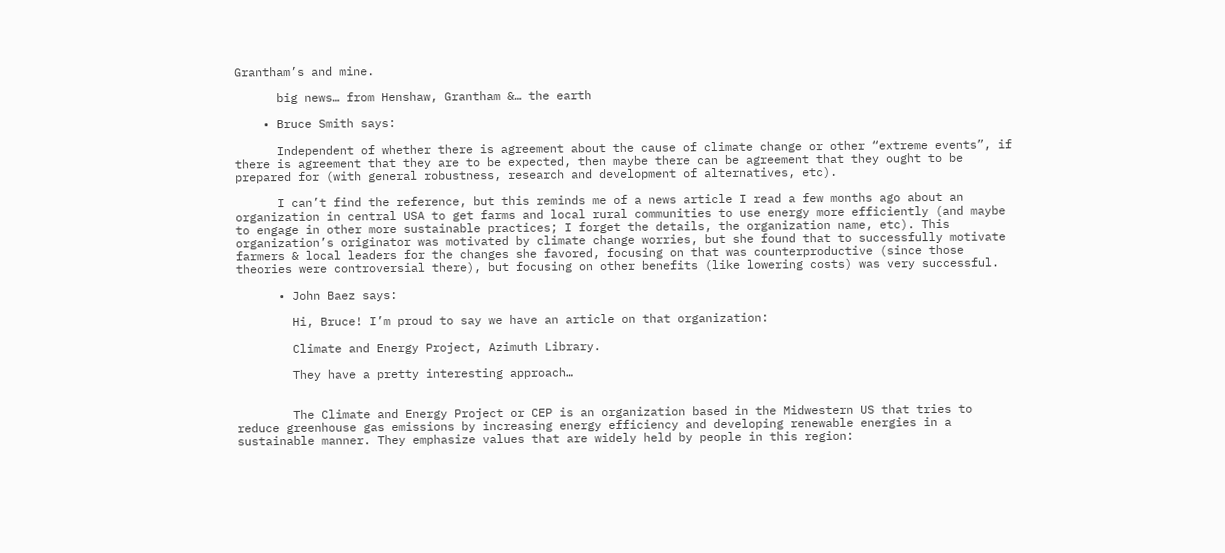Grantham’s and mine.

      big news… from Henshaw, Grantham &… the earth

    • Bruce Smith says:

      Independent of whether there is agreement about the cause of climate change or other “extreme events”, if there is agreement that they are to be expected, then maybe there can be agreement that they ought to be prepared for (with general robustness, research and development of alternatives, etc).

      I can’t find the reference, but this reminds me of a news article I read a few months ago about an organization in central USA to get farms and local rural communities to use energy more efficiently (and maybe to engage in other more sustainable practices; I forget the details, the organization name, etc). This organization’s originator was motivated by climate change worries, but she found that to successfully motivate farmers & local leaders for the changes she favored, focusing on that was counterproductive (since those theories were controversial there), but focusing on other benefits (like lowering costs) was very successful.

      • John Baez says:

        Hi, Bruce! I’m proud to say we have an article on that organization:

        Climate and Energy Project, Azimuth Library.

        They have a pretty interesting approach…


        The Climate and Energy Project or CEP is an organization based in the Midwestern US that tries to reduce greenhouse gas emissions by increasing energy efficiency and developing renewable energies in a sustainable manner. They emphasize values that are widely held by people in this region: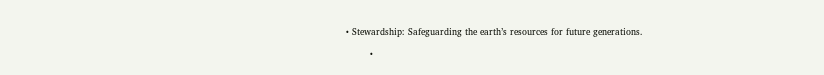• Stewardship: Safeguarding the earth’s resources for future generations.

        •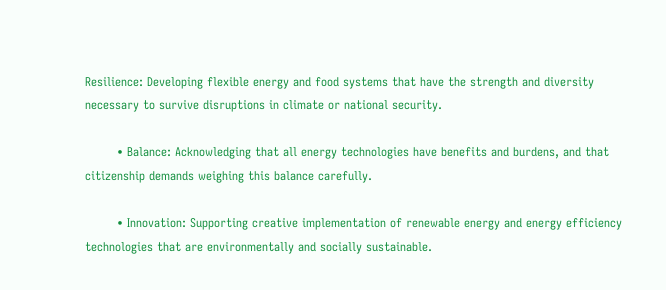Resilience: Developing flexible energy and food systems that have the strength and diversity necessary to survive disruptions in climate or national security.

        • Balance: Acknowledging that all energy technologies have benefits and burdens, and that citizenship demands weighing this balance carefully.

        • Innovation: Supporting creative implementation of renewable energy and energy efficiency technologies that are environmentally and socially sustainable.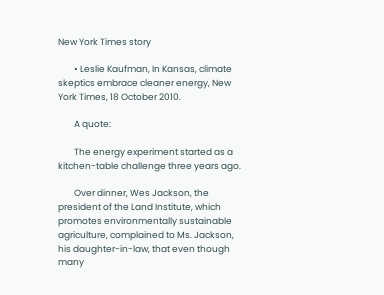New York Times story

        • Leslie Kaufman, In Kansas, climate skeptics embrace cleaner energy, New York Times, 18 October 2010.

        A quote:

        The energy experiment started as a kitchen-table challenge three years ago.

        Over dinner, Wes Jackson, the president of the Land Institute, which promotes environmentally sustainable agriculture, complained to Ms. Jackson, his daughter-in-law, that even though many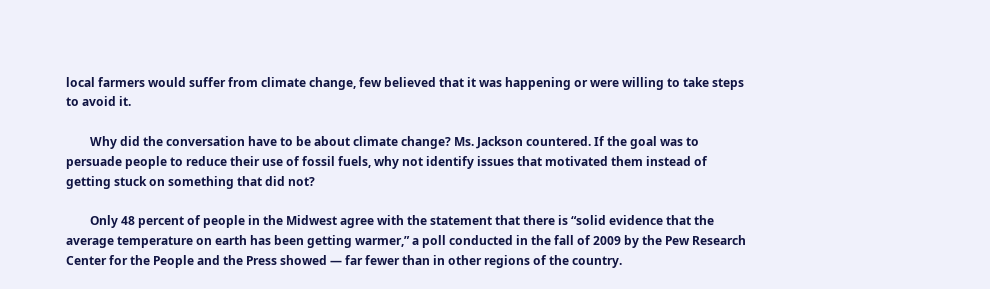local farmers would suffer from climate change, few believed that it was happening or were willing to take steps to avoid it.

        Why did the conversation have to be about climate change? Ms. Jackson countered. If the goal was to persuade people to reduce their use of fossil fuels, why not identify issues that motivated them instead of getting stuck on something that did not?

        Only 48 percent of people in the Midwest agree with the statement that there is “solid evidence that the average temperature on earth has been getting warmer,” a poll conducted in the fall of 2009 by the Pew Research Center for the People and the Press showed — far fewer than in other regions of the country.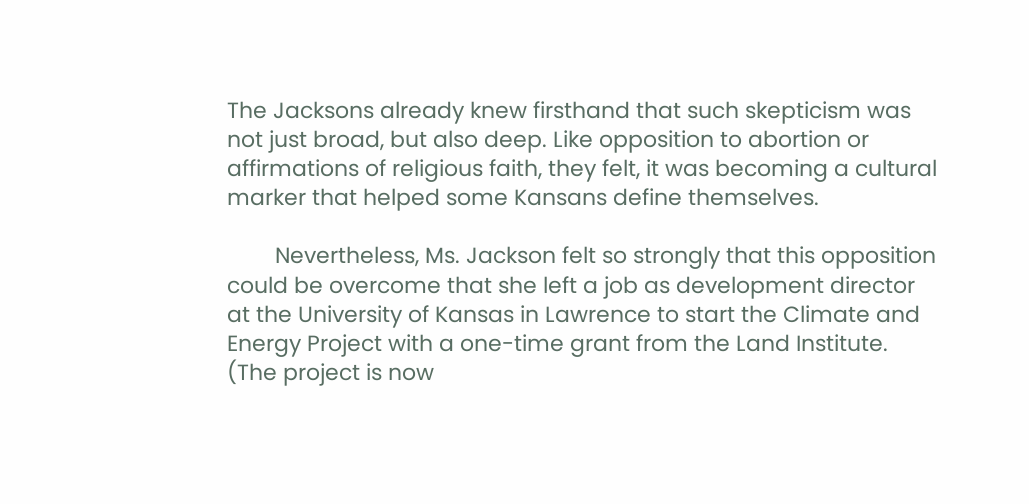The Jacksons already knew firsthand that such skepticism was not just broad, but also deep. Like opposition to abortion or affirmations of religious faith, they felt, it was becoming a cultural marker that helped some Kansans define themselves.

        Nevertheless, Ms. Jackson felt so strongly that this opposition could be overcome that she left a job as development director at the University of Kansas in Lawrence to start the Climate and Energy Project with a one-time grant from the Land Institute. (The project is now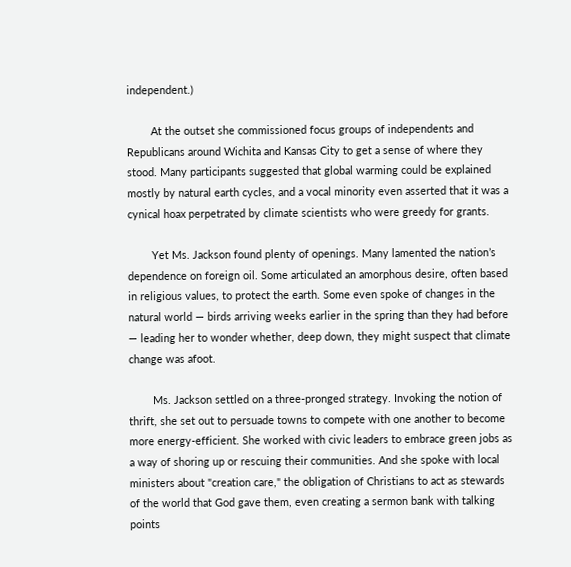independent.)

        At the outset she commissioned focus groups of independents and Republicans around Wichita and Kansas City to get a sense of where they stood. Many participants suggested that global warming could be explained mostly by natural earth cycles, and a vocal minority even asserted that it was a cynical hoax perpetrated by climate scientists who were greedy for grants.

        Yet Ms. Jackson found plenty of openings. Many lamented the nation’s dependence on foreign oil. Some articulated an amorphous desire, often based in religious values, to protect the earth. Some even spoke of changes in the natural world — birds arriving weeks earlier in the spring than they had before — leading her to wonder whether, deep down, they might suspect that climate change was afoot.

        Ms. Jackson settled on a three-pronged strategy. Invoking the notion of thrift, she set out to persuade towns to compete with one another to become more energy-efficient. She worked with civic leaders to embrace green jobs as a way of shoring up or rescuing their communities. And she spoke with local ministers about "creation care," the obligation of Christians to act as stewards of the world that God gave them, even creating a sermon bank with talking points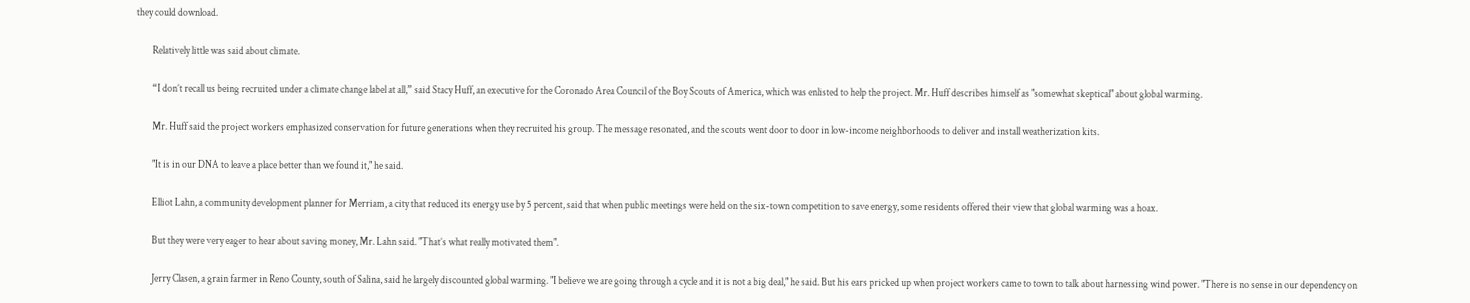they could download.

        Relatively little was said about climate.

        “I don’t recall us being recruited under a climate change label at all,” said Stacy Huff, an executive for the Coronado Area Council of the Boy Scouts of America, which was enlisted to help the project. Mr. Huff describes himself as "somewhat skeptical" about global warming.

        Mr. Huff said the project workers emphasized conservation for future generations when they recruited his group. The message resonated, and the scouts went door to door in low-income neighborhoods to deliver and install weatherization kits.

        "It is in our DNA to leave a place better than we found it," he said.

        Elliot Lahn, a community development planner for Merriam, a city that reduced its energy use by 5 percent, said that when public meetings were held on the six-town competition to save energy, some residents offered their view that global warming was a hoax.

        But they were very eager to hear about saving money, Mr. Lahn said. "That’s what really motivated them".

        Jerry Clasen, a grain farmer in Reno County, south of Salina, said he largely discounted global warming. "I believe we are going through a cycle and it is not a big deal," he said. But his ears pricked up when project workers came to town to talk about harnessing wind power. "There is no sense in our dependency on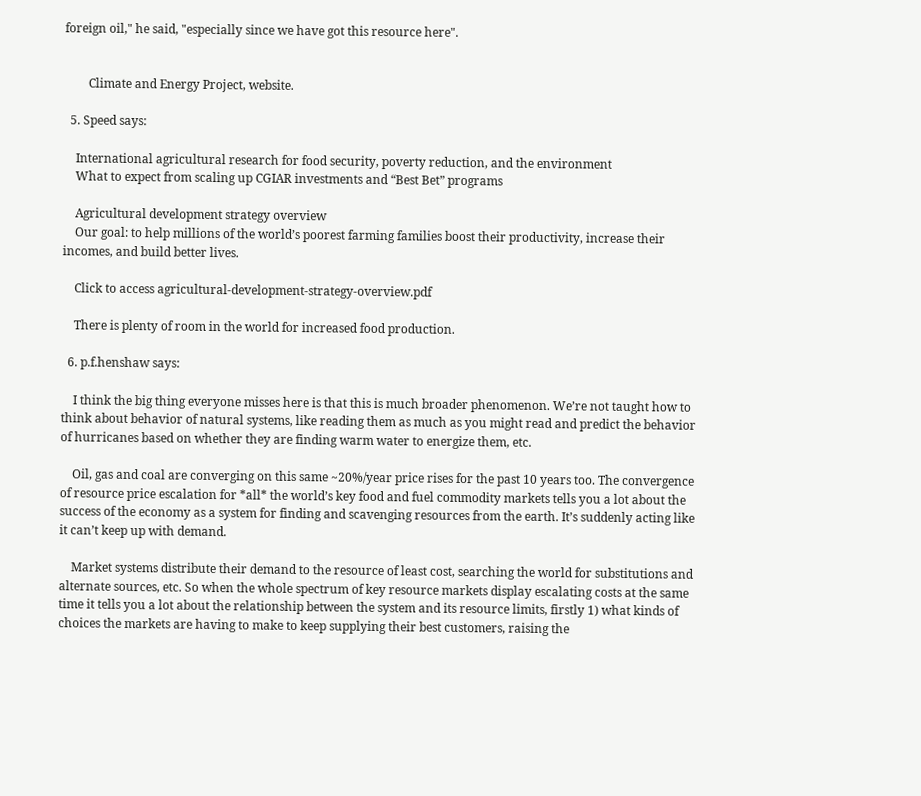foreign oil," he said, "especially since we have got this resource here".


        Climate and Energy Project, website.

  5. Speed says:

    International agricultural research for food security, poverty reduction, and the environment
    What to expect from scaling up CGIAR investments and “Best Bet” programs

    Agricultural development strategy overview
    Our goal: to help millions of the world’s poorest farming families boost their productivity, increase their incomes, and build better lives.

    Click to access agricultural-development-strategy-overview.pdf

    There is plenty of room in the world for increased food production.

  6. p.f.henshaw says:

    I think the big thing everyone misses here is that this is much broader phenomenon. We’re not taught how to think about behavior of natural systems, like reading them as much as you might read and predict the behavior of hurricanes based on whether they are finding warm water to energize them, etc.

    Oil, gas and coal are converging on this same ~20%/year price rises for the past 10 years too. The convergence of resource price escalation for *all* the world’s key food and fuel commodity markets tells you a lot about the success of the economy as a system for finding and scavenging resources from the earth. It’s suddenly acting like it can’t keep up with demand.

    Market systems distribute their demand to the resource of least cost, searching the world for substitutions and alternate sources, etc. So when the whole spectrum of key resource markets display escalating costs at the same time it tells you a lot about the relationship between the system and its resource limits, firstly 1) what kinds of choices the markets are having to make to keep supplying their best customers, raising the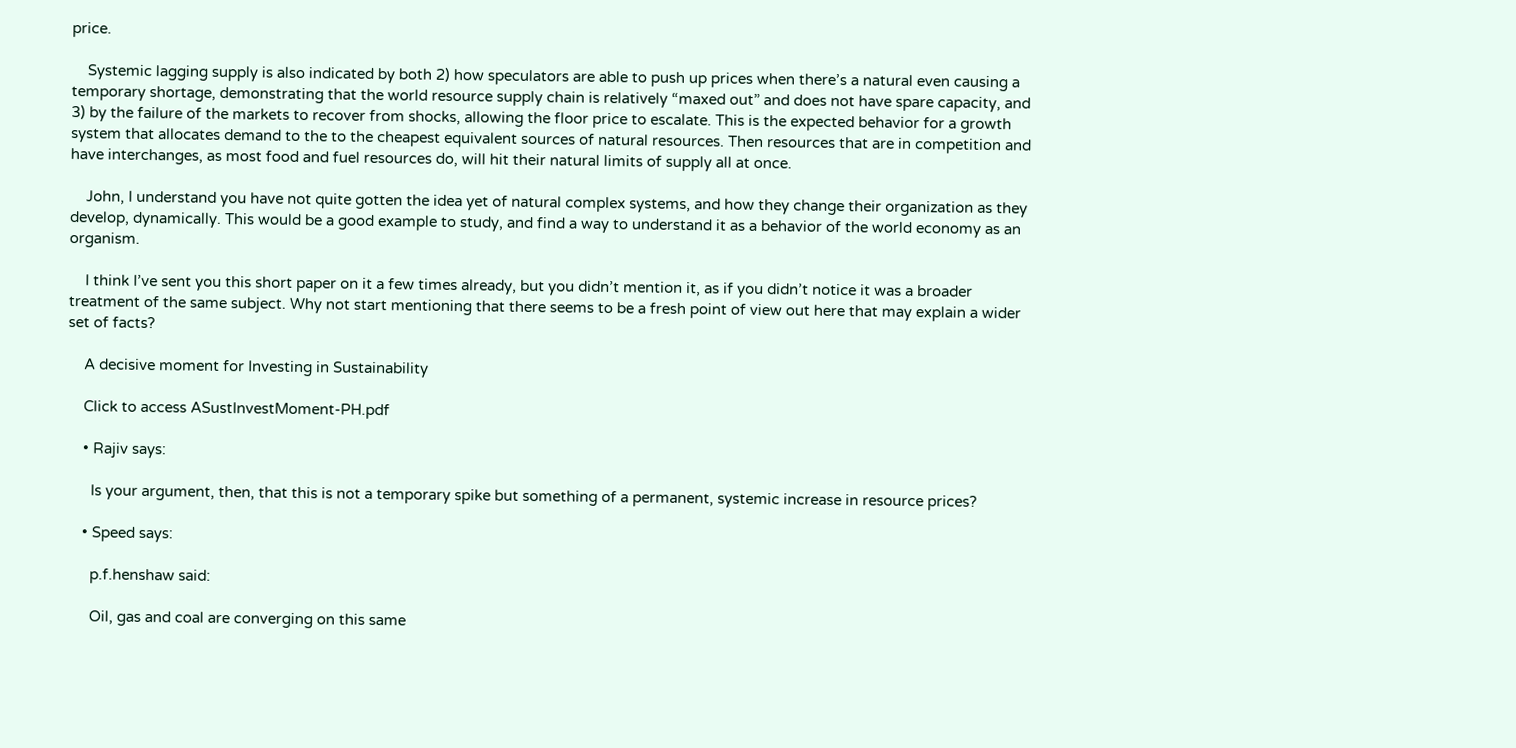price.

    Systemic lagging supply is also indicated by both 2) how speculators are able to push up prices when there’s a natural even causing a temporary shortage, demonstrating that the world resource supply chain is relatively “maxed out” and does not have spare capacity, and 3) by the failure of the markets to recover from shocks, allowing the floor price to escalate. This is the expected behavior for a growth system that allocates demand to the to the cheapest equivalent sources of natural resources. Then resources that are in competition and have interchanges, as most food and fuel resources do, will hit their natural limits of supply all at once.

    John, I understand you have not quite gotten the idea yet of natural complex systems, and how they change their organization as they develop, dynamically. This would be a good example to study, and find a way to understand it as a behavior of the world economy as an organism.

    I think I’ve sent you this short paper on it a few times already, but you didn’t mention it, as if you didn’t notice it was a broader treatment of the same subject. Why not start mentioning that there seems to be a fresh point of view out here that may explain a wider set of facts?

    A decisive moment for Investing in Sustainability

    Click to access ASustInvestMoment-PH.pdf

    • Rajiv says:

      Is your argument, then, that this is not a temporary spike but something of a permanent, systemic increase in resource prices?

    • Speed says:

      p.f.henshaw said:

      Oil, gas and coal are converging on this same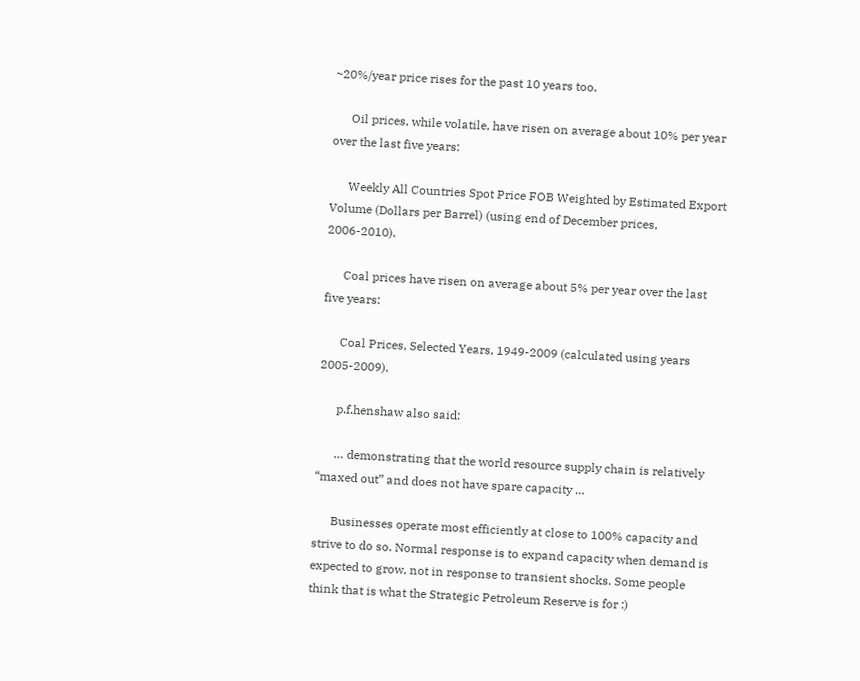~20%/year price rises for the past 10 years too.

      Oil prices, while volatile, have risen on average about 10% per year over the last five years:

      Weekly All Countries Spot Price FOB Weighted by Estimated Export Volume (Dollars per Barrel) (using end of December prices, 2006-2010).

      Coal prices have risen on average about 5% per year over the last five years:

      Coal Prices, Selected Years, 1949-2009 (calculated using years 2005-2009).

      p.f.henshaw also said:

      … demonstrating that the world resource supply chain is relatively “maxed out” and does not have spare capacity …

      Businesses operate most efficiently at close to 100% capacity and strive to do so. Normal response is to expand capacity when demand is expected to grow, not in response to transient shocks. Some people think that is what the Strategic Petroleum Reserve is for :)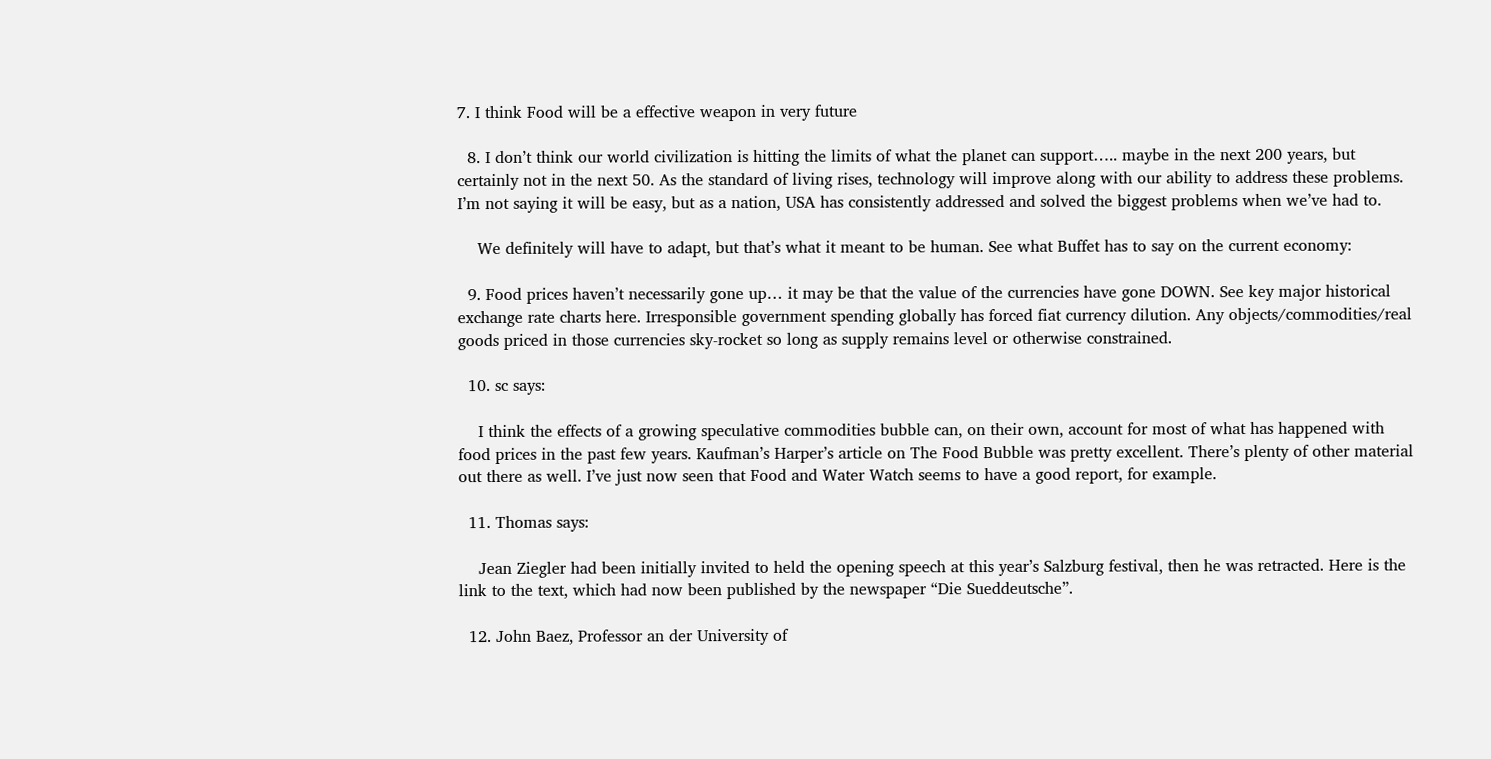7. I think Food will be a effective weapon in very future

  8. I don’t think our world civilization is hitting the limits of what the planet can support….. maybe in the next 200 years, but certainly not in the next 50. As the standard of living rises, technology will improve along with our ability to address these problems. I’m not saying it will be easy, but as a nation, USA has consistently addressed and solved the biggest problems when we’ve had to.

    We definitely will have to adapt, but that’s what it meant to be human. See what Buffet has to say on the current economy:

  9. Food prices haven’t necessarily gone up… it may be that the value of the currencies have gone DOWN. See key major historical exchange rate charts here. Irresponsible government spending globally has forced fiat currency dilution. Any objects/commodities/real goods priced in those currencies sky-rocket so long as supply remains level or otherwise constrained.

  10. sc says:

    I think the effects of a growing speculative commodities bubble can, on their own, account for most of what has happened with food prices in the past few years. Kaufman’s Harper’s article on The Food Bubble was pretty excellent. There’s plenty of other material out there as well. I’ve just now seen that Food and Water Watch seems to have a good report, for example.

  11. Thomas says:

    Jean Ziegler had been initially invited to held the opening speech at this year’s Salzburg festival, then he was retracted. Here is the link to the text, which had now been published by the newspaper “Die Sueddeutsche”.

  12. John Baez, Professor an der University of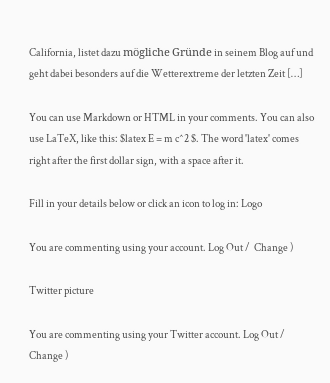California, listet dazu mögliche Gründe in seinem Blog auf und geht dabei besonders auf die Wetterextreme der letzten Zeit […]

You can use Markdown or HTML in your comments. You can also use LaTeX, like this: $latex E = m c^2 $. The word 'latex' comes right after the first dollar sign, with a space after it.

Fill in your details below or click an icon to log in: Logo

You are commenting using your account. Log Out /  Change )

Twitter picture

You are commenting using your Twitter account. Log Out /  Change )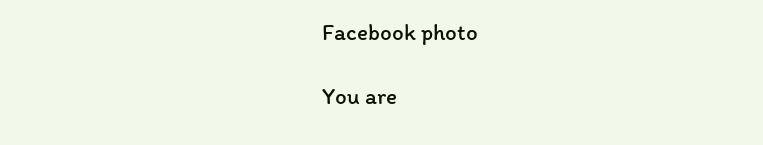Facebook photo

You are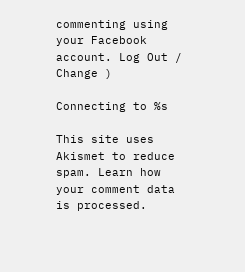commenting using your Facebook account. Log Out /  Change )

Connecting to %s

This site uses Akismet to reduce spam. Learn how your comment data is processed.